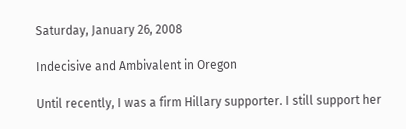Saturday, January 26, 2008

Indecisive and Ambivalent in Oregon

Until recently, I was a firm Hillary supporter. I still support her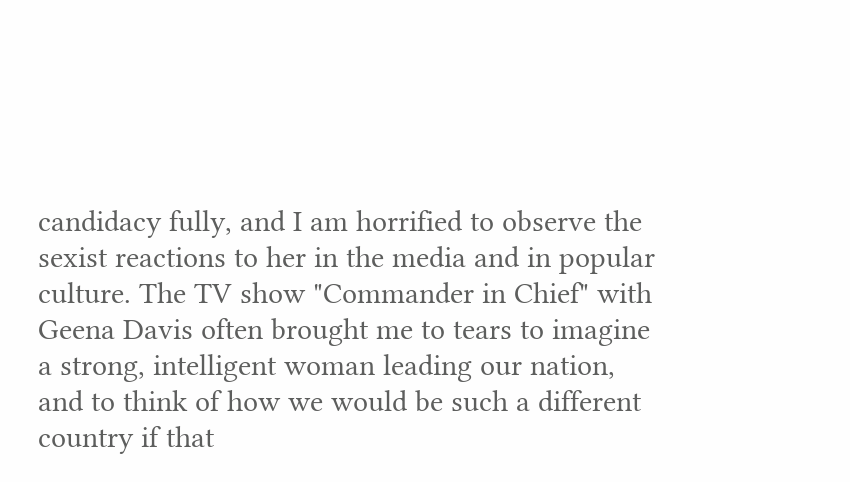candidacy fully, and I am horrified to observe the sexist reactions to her in the media and in popular culture. The TV show "Commander in Chief" with Geena Davis often brought me to tears to imagine a strong, intelligent woman leading our nation, and to think of how we would be such a different country if that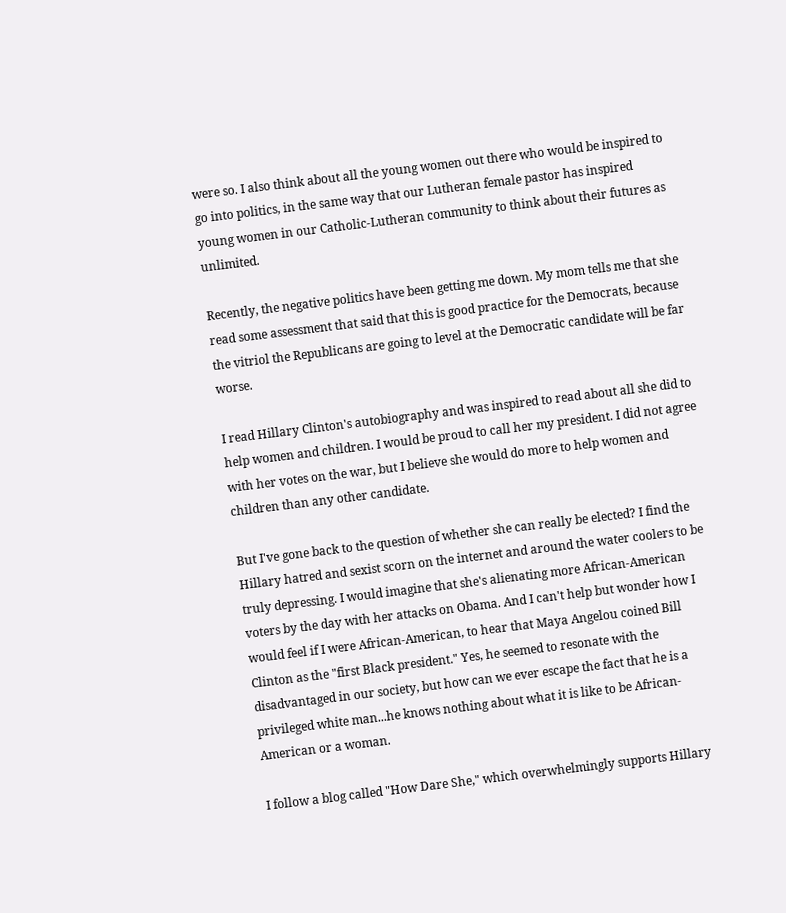were so. I also think about all the young women out there who would be inspired to go into politics, in the same way that our Lutheran female pastor has inspired young women in our Catholic-Lutheran community to think about their futures as unlimited.

Recently, the negative politics have been getting me down. My mom tells me that she read some assessment that said that this is good practice for the Democrats, because the vitriol the Republicans are going to level at the Democratic candidate will be far worse.

I read Hillary Clinton's autobiography and was inspired to read about all she did to help women and children. I would be proud to call her my president. I did not agree with her votes on the war, but I believe she would do more to help women and children than any other candidate.

But I've gone back to the question of whether she can really be elected? I find the Hillary hatred and sexist scorn on the internet and around the water coolers to be truly depressing. I would imagine that she's alienating more African-American voters by the day with her attacks on Obama. And I can't help but wonder how I would feel if I were African-American, to hear that Maya Angelou coined Bill Clinton as the "first Black president." Yes, he seemed to resonate with the disadvantaged in our society, but how can we ever escape the fact that he is a privileged white man...he knows nothing about what it is like to be African-American or a woman.

I follow a blog called "How Dare She," which overwhelmingly supports Hillary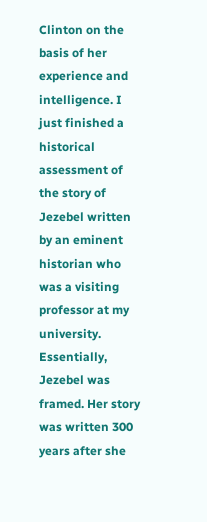Clinton on the basis of her experience and intelligence. I just finished a historical assessment of the story of Jezebel written by an eminent historian who was a visiting professor at my university. Essentially, Jezebel was framed. Her story was written 300 years after she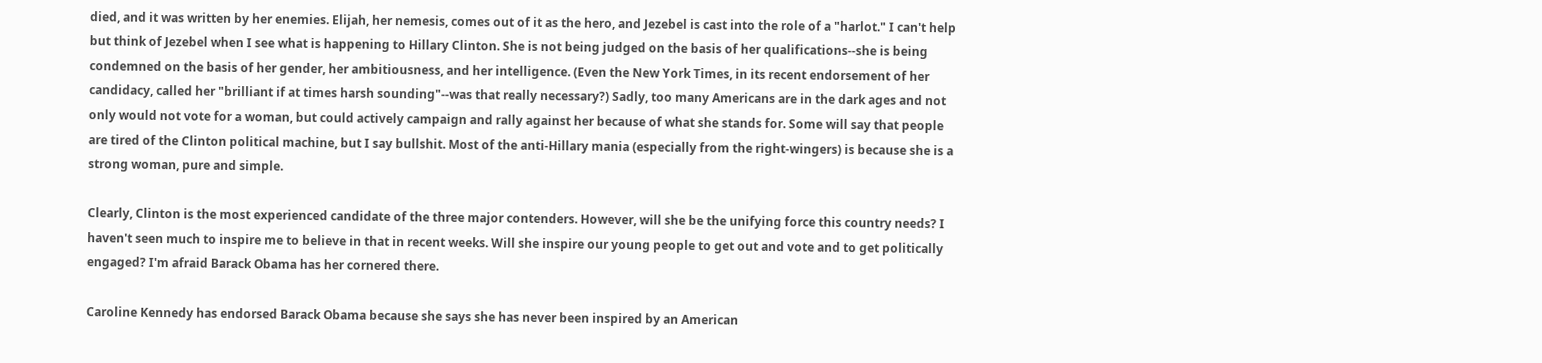died, and it was written by her enemies. Elijah, her nemesis, comes out of it as the hero, and Jezebel is cast into the role of a "harlot." I can't help but think of Jezebel when I see what is happening to Hillary Clinton. She is not being judged on the basis of her qualifications--she is being condemned on the basis of her gender, her ambitiousness, and her intelligence. (Even the New York Times, in its recent endorsement of her candidacy, called her "brilliant if at times harsh sounding"--was that really necessary?) Sadly, too many Americans are in the dark ages and not only would not vote for a woman, but could actively campaign and rally against her because of what she stands for. Some will say that people are tired of the Clinton political machine, but I say bullshit. Most of the anti-Hillary mania (especially from the right-wingers) is because she is a strong woman, pure and simple.

Clearly, Clinton is the most experienced candidate of the three major contenders. However, will she be the unifying force this country needs? I haven't seen much to inspire me to believe in that in recent weeks. Will she inspire our young people to get out and vote and to get politically engaged? I'm afraid Barack Obama has her cornered there.

Caroline Kennedy has endorsed Barack Obama because she says she has never been inspired by an American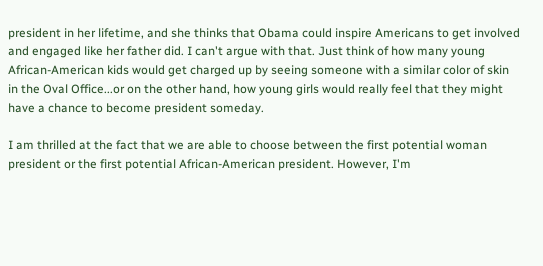president in her lifetime, and she thinks that Obama could inspire Americans to get involved and engaged like her father did. I can't argue with that. Just think of how many young African-American kids would get charged up by seeing someone with a similar color of skin in the Oval Office...or on the other hand, how young girls would really feel that they might have a chance to become president someday.

I am thrilled at the fact that we are able to choose between the first potential woman president or the first potential African-American president. However, I'm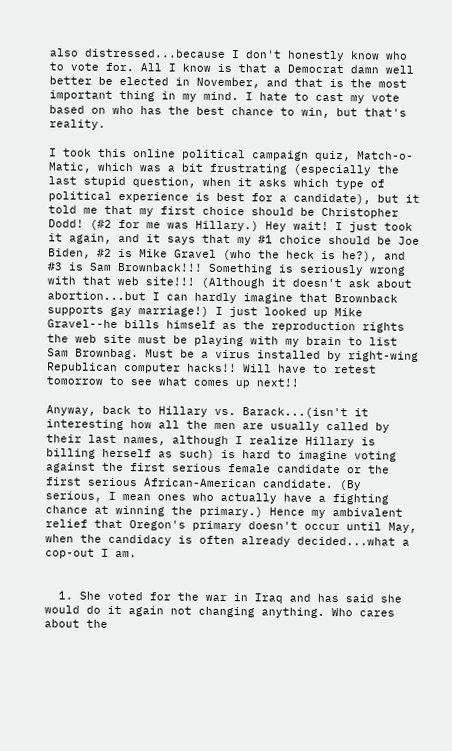also distressed...because I don't honestly know who to vote for. All I know is that a Democrat damn well better be elected in November, and that is the most important thing in my mind. I hate to cast my vote based on who has the best chance to win, but that's reality.

I took this online political campaign quiz, Match-o-Matic, which was a bit frustrating (especially the last stupid question, when it asks which type of political experience is best for a candidate), but it told me that my first choice should be Christopher Dodd! (#2 for me was Hillary.) Hey wait! I just took it again, and it says that my #1 choice should be Joe Biden, #2 is Mike Gravel (who the heck is he?), and #3 is Sam Brownback!!! Something is seriously wrong with that web site!!! (Although it doesn't ask about abortion...but I can hardly imagine that Brownback supports gay marriage!) I just looked up Mike Gravel--he bills himself as the reproduction rights the web site must be playing with my brain to list Sam Brownbag. Must be a virus installed by right-wing Republican computer hacks!! Will have to retest tomorrow to see what comes up next!!

Anyway, back to Hillary vs. Barack...(isn't it interesting how all the men are usually called by their last names, although I realize Hillary is billing herself as such) is hard to imagine voting against the first serious female candidate or the first serious African-American candidate. (By serious, I mean ones who actually have a fighting chance at winning the primary.) Hence my ambivalent relief that Oregon's primary doesn't occur until May, when the candidacy is often already decided...what a cop-out I am.


  1. She voted for the war in Iraq and has said she would do it again not changing anything. Who cares about the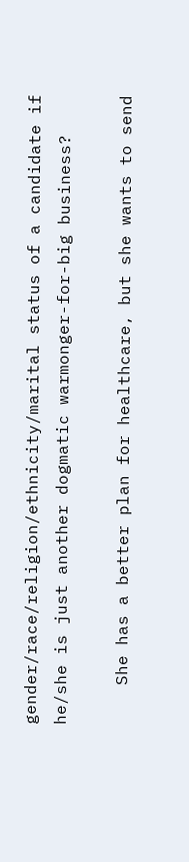gender/race/religion/ethnicity/marital status of a candidate if he/she is just another dogmatic warmonger-for-big business?

    She has a better plan for healthcare, but she wants to send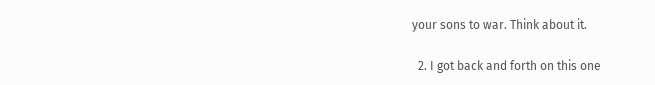your sons to war. Think about it.

  2. I got back and forth on this one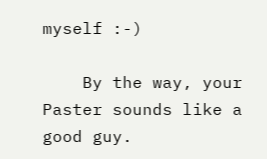myself :-)

    By the way, your Paster sounds like a good guy.